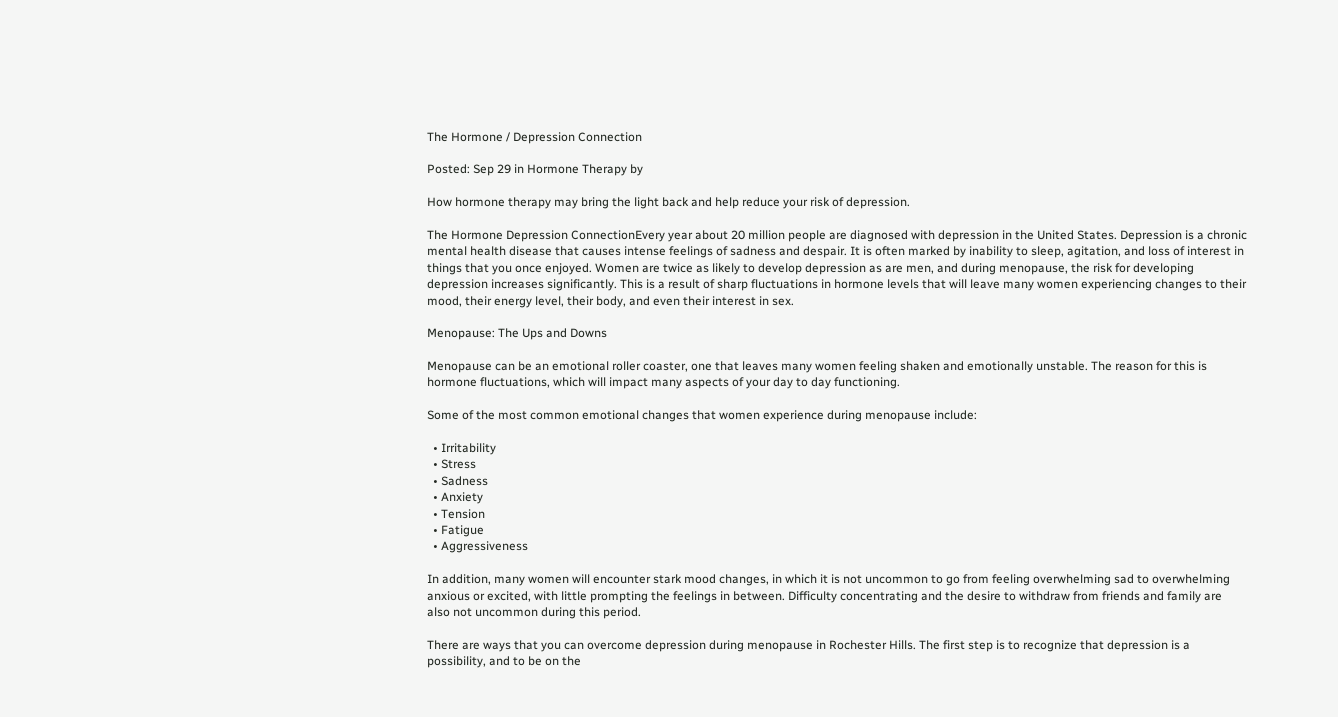The Hormone / Depression Connection

Posted: Sep 29 in Hormone Therapy by

How hormone therapy may bring the light back and help reduce your risk of depression.

The Hormone Depression ConnectionEvery year about 20 million people are diagnosed with depression in the United States. Depression is a chronic mental health disease that causes intense feelings of sadness and despair. It is often marked by inability to sleep, agitation, and loss of interest in things that you once enjoyed. Women are twice as likely to develop depression as are men, and during menopause, the risk for developing depression increases significantly. This is a result of sharp fluctuations in hormone levels that will leave many women experiencing changes to their mood, their energy level, their body, and even their interest in sex.

Menopause: The Ups and Downs

Menopause can be an emotional roller coaster, one that leaves many women feeling shaken and emotionally unstable. The reason for this is hormone fluctuations, which will impact many aspects of your day to day functioning.

Some of the most common emotional changes that women experience during menopause include:

  • Irritability
  • Stress
  • Sadness
  • Anxiety
  • Tension
  • Fatigue
  • Aggressiveness

In addition, many women will encounter stark mood changes, in which it is not uncommon to go from feeling overwhelming sad to overwhelming anxious or excited, with little prompting the feelings in between. Difficulty concentrating and the desire to withdraw from friends and family are also not uncommon during this period.

There are ways that you can overcome depression during menopause in Rochester Hills. The first step is to recognize that depression is a possibility, and to be on the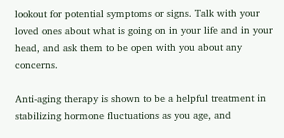lookout for potential symptoms or signs. Talk with your loved ones about what is going on in your life and in your head, and ask them to be open with you about any concerns.

Anti-aging therapy is shown to be a helpful treatment in stabilizing hormone fluctuations as you age, and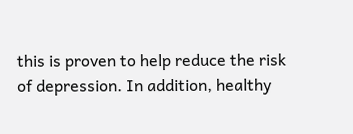this is proven to help reduce the risk of depression. In addition, healthy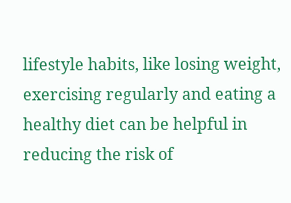lifestyle habits, like losing weight, exercising regularly and eating a healthy diet can be helpful in reducing the risk of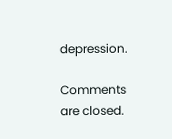depression.

Comments are closed.